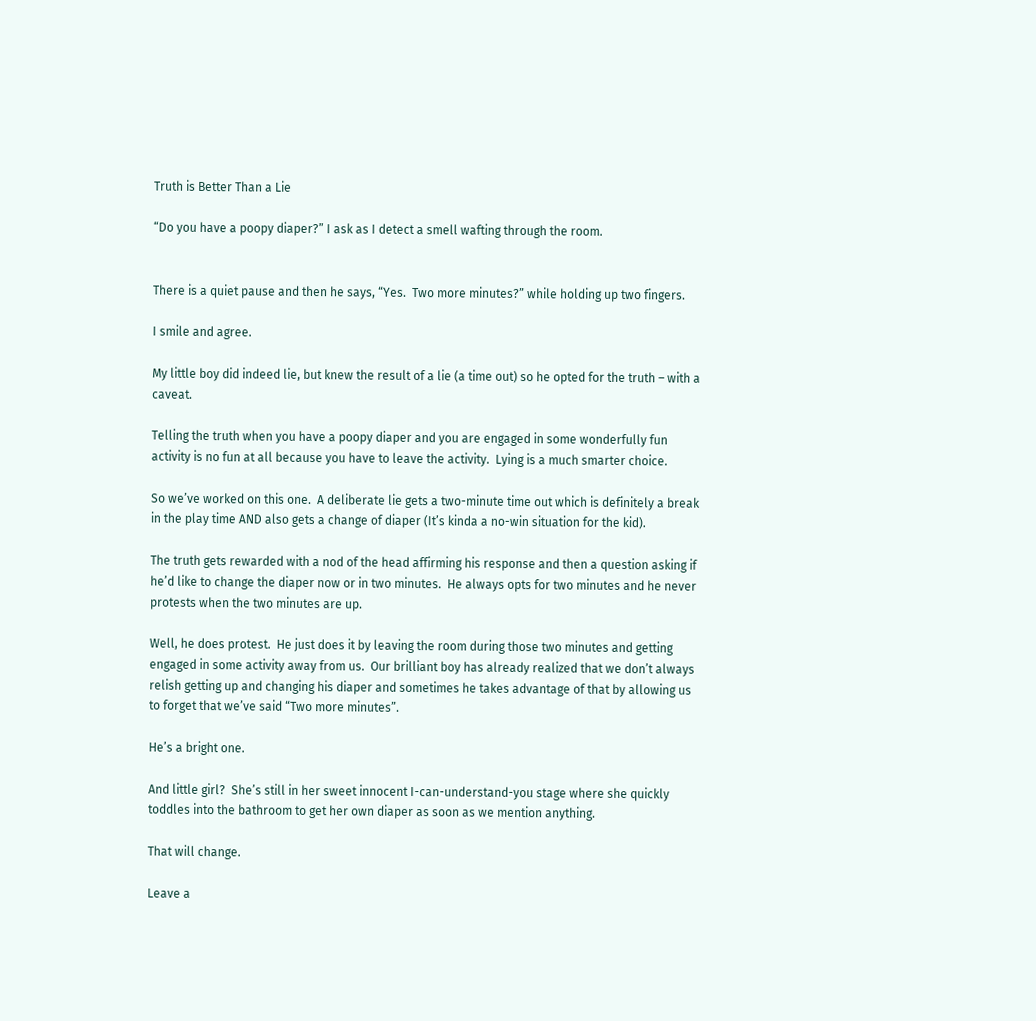Truth is Better Than a Lie

“Do you have a poopy diaper?” I ask as I detect a smell wafting through the room.


There is a quiet pause and then he says, “Yes.  Two more minutes?” while holding up two fingers.

I smile and agree.

My little boy did indeed lie, but knew the result of a lie (a time out) so he opted for the truth – with a caveat.

Telling the truth when you have a poopy diaper and you are engaged in some wonderfully fun activity is no fun at all because you have to leave the activity.  Lying is a much smarter choice.

So we’ve worked on this one.  A deliberate lie gets a two-minute time out which is definitely a break in the play time AND also gets a change of diaper (It’s kinda a no-win situation for the kid).

The truth gets rewarded with a nod of the head affirming his response and then a question asking if he’d like to change the diaper now or in two minutes.  He always opts for two minutes and he never protests when the two minutes are up.

Well, he does protest.  He just does it by leaving the room during those two minutes and getting engaged in some activity away from us.  Our brilliant boy has already realized that we don’t always relish getting up and changing his diaper and sometimes he takes advantage of that by allowing us to forget that we’ve said “Two more minutes”.

He’s a bright one.

And little girl?  She’s still in her sweet innocent I-can-understand-you stage where she quickly toddles into the bathroom to get her own diaper as soon as we mention anything.

That will change.

Leave a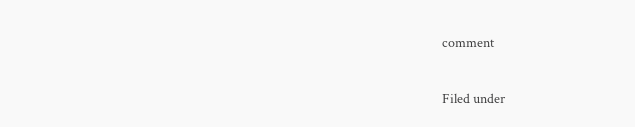comment

Filed under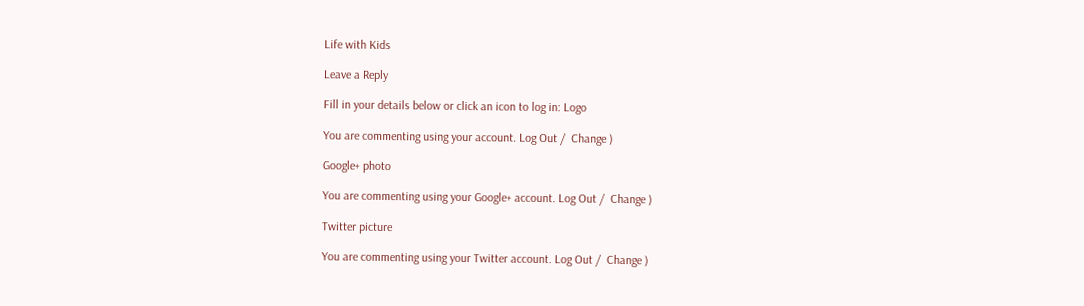Life with Kids

Leave a Reply

Fill in your details below or click an icon to log in: Logo

You are commenting using your account. Log Out /  Change )

Google+ photo

You are commenting using your Google+ account. Log Out /  Change )

Twitter picture

You are commenting using your Twitter account. Log Out /  Change )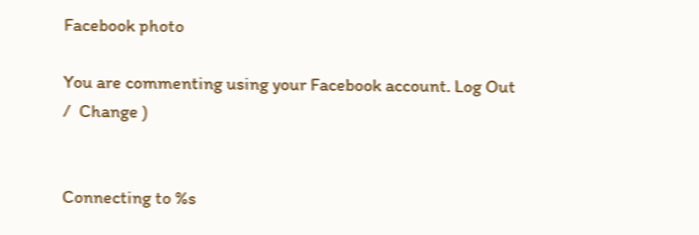Facebook photo

You are commenting using your Facebook account. Log Out /  Change )


Connecting to %s